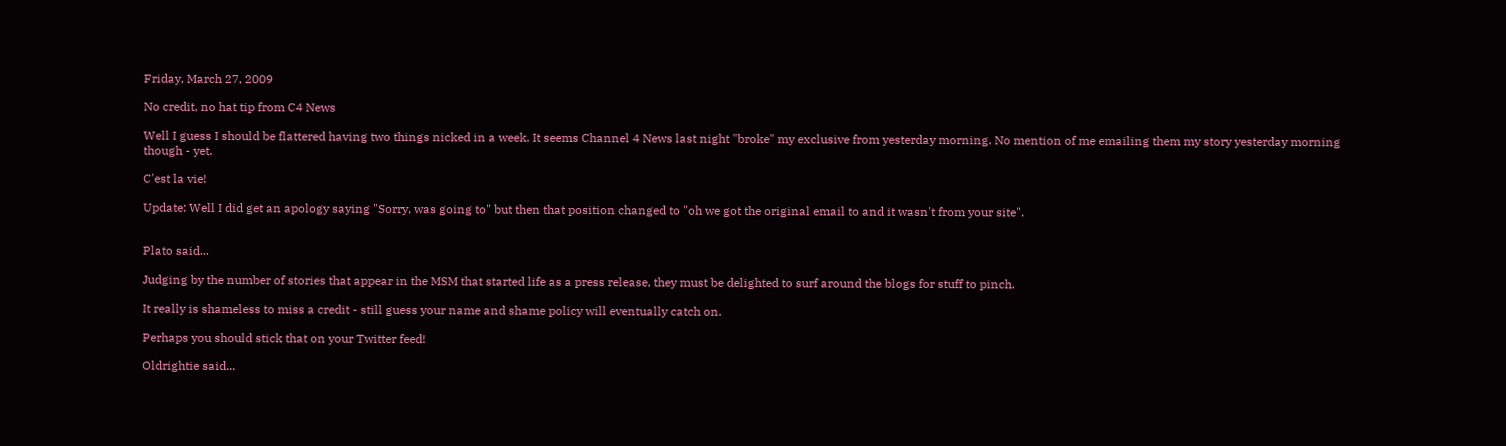Friday, March 27, 2009

No credit, no hat tip from C4 News

Well I guess I should be flattered having two things nicked in a week. It seems Channel 4 News last night "broke" my exclusive from yesterday morning. No mention of me emailing them my story yesterday morning though - yet.

C'est la vie!

Update: Well I did get an apology saying "Sorry, was going to" but then that position changed to "oh we got the original email to and it wasn't from your site".


Plato said...

Judging by the number of stories that appear in the MSM that started life as a press release, they must be delighted to surf around the blogs for stuff to pinch.

It really is shameless to miss a credit - still guess your name and shame policy will eventually catch on.

Perhaps you should stick that on your Twitter feed!

Oldrightie said...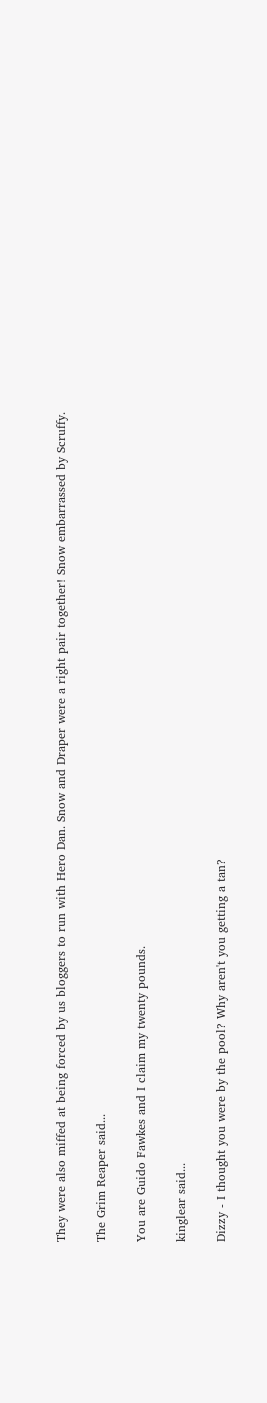They were also miffed at being forced by us bloggers to run with Hero Dan. Snow and Draper were a right pair together! Snow embarrassed by Scruffy.

The Grim Reaper said...

You are Guido Fawkes and I claim my twenty pounds.

kinglear said...

Dizzy - I thought you were by the pool? Why aren't you getting a tan?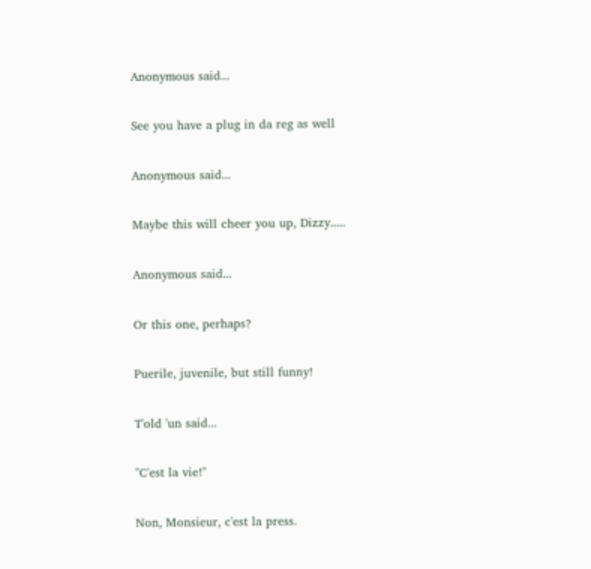Anonymous said...

See you have a plug in da reg as well

Anonymous said...

Maybe this will cheer you up, Dizzy.....

Anonymous said...

Or this one, perhaps?

Puerile, juvenile, but still funny!

T'old 'un said...

"C'est la vie!"

Non, Monsieur, c'est la press.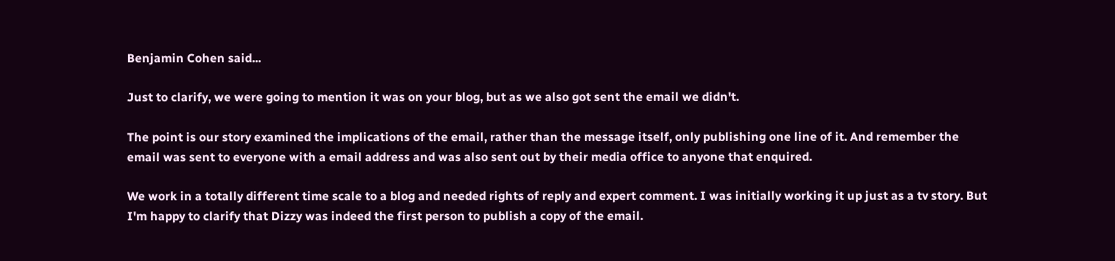Benjamin Cohen said...

Just to clarify, we were going to mention it was on your blog, but as we also got sent the email we didn't.

The point is our story examined the implications of the email, rather than the message itself, only publishing one line of it. And remember the email was sent to everyone with a email address and was also sent out by their media office to anyone that enquired.

We work in a totally different time scale to a blog and needed rights of reply and expert comment. I was initially working it up just as a tv story. But I'm happy to clarify that Dizzy was indeed the first person to publish a copy of the email.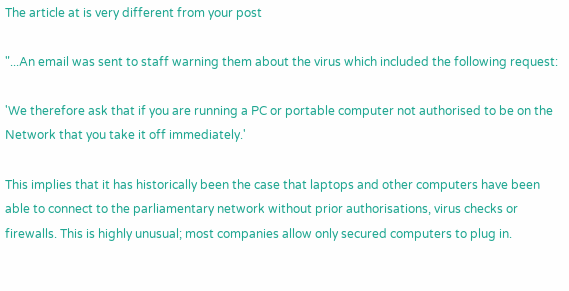The article at is very different from your post

"...An email was sent to staff warning them about the virus which included the following request:

'We therefore ask that if you are running a PC or portable computer not authorised to be on the Network that you take it off immediately.'

This implies that it has historically been the case that laptops and other computers have been able to connect to the parliamentary network without prior authorisations, virus checks or firewalls. This is highly unusual; most companies allow only secured computers to plug in.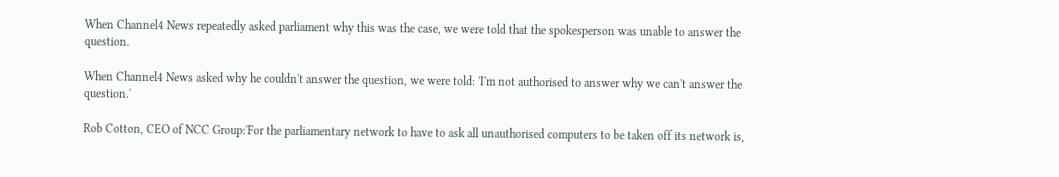When Channel4 News repeatedly asked parliament why this was the case, we were told that the spokesperson was unable to answer the question.

When Channel4 News asked why he couldn't answer the question, we were told: 'I'm not authorised to answer why we can't answer the question.'

Rob Cotton, CEO of NCC Group:'For the parliamentary network to have to ask all unauthorised computers to be taken off its network is,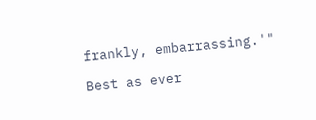frankly, embarrassing.'"

Best as ever